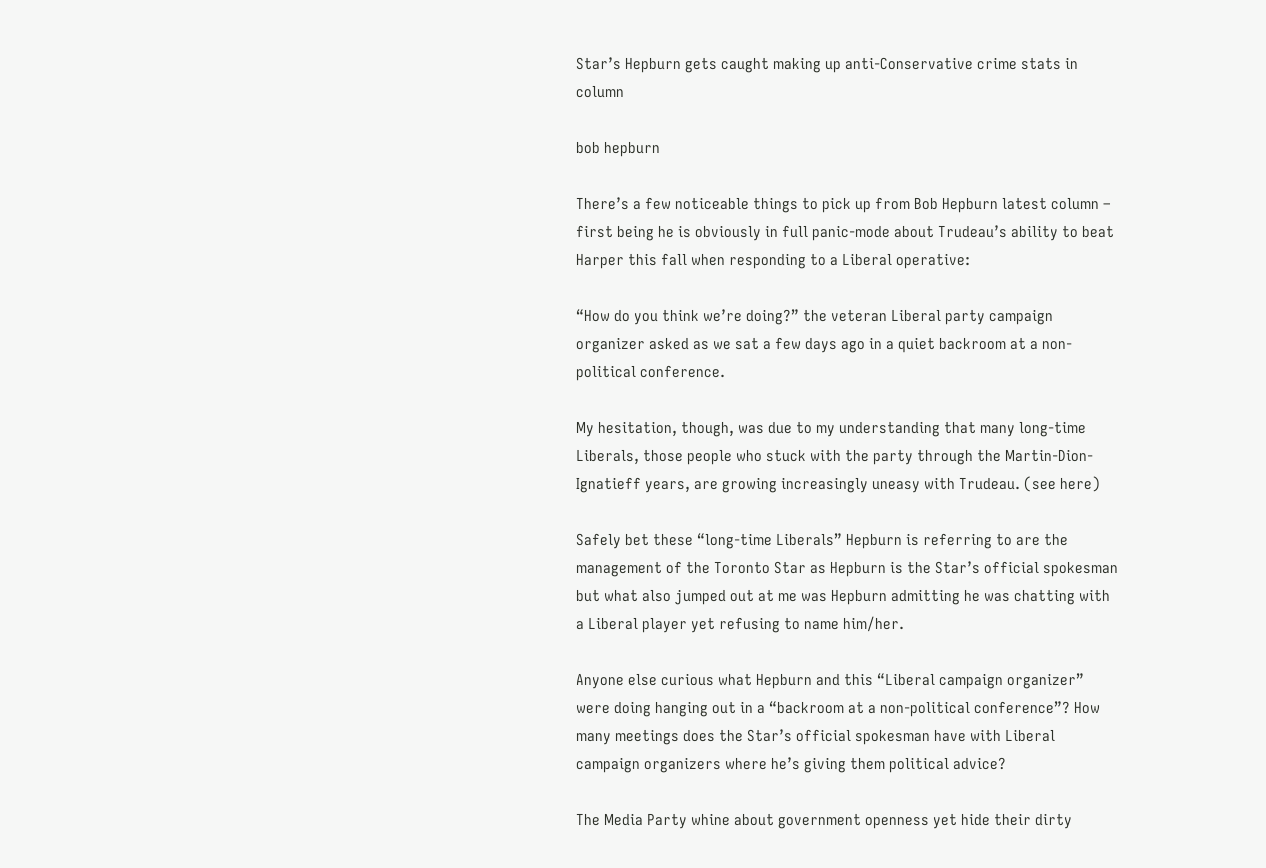Star’s Hepburn gets caught making up anti-Conservative crime stats in column

bob hepburn

There’s a few noticeable things to pick up from Bob Hepburn latest column – first being he is obviously in full panic-mode about Trudeau’s ability to beat Harper this fall when responding to a Liberal operative:

“How do you think we’re doing?” the veteran Liberal party campaign organizer asked as we sat a few days ago in a quiet backroom at a non-political conference.

My hesitation, though, was due to my understanding that many long-time Liberals, those people who stuck with the party through the Martin-Dion-Ignatieff years, are growing increasingly uneasy with Trudeau. (see here)

Safely bet these “long-time Liberals” Hepburn is referring to are the management of the Toronto Star as Hepburn is the Star’s official spokesman but what also jumped out at me was Hepburn admitting he was chatting with a Liberal player yet refusing to name him/her.

Anyone else curious what Hepburn and this “Liberal campaign organizer” were doing hanging out in a “backroom at a non-political conference”? How many meetings does the Star’s official spokesman have with Liberal campaign organizers where he’s giving them political advice?

The Media Party whine about government openness yet hide their dirty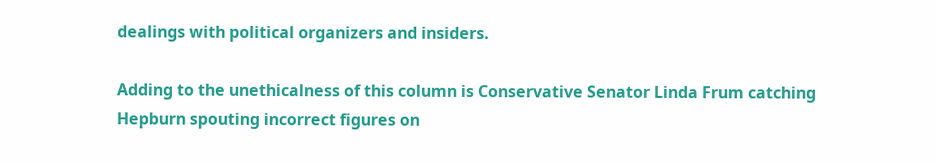dealings with political organizers and insiders.

Adding to the unethicalness of this column is Conservative Senator Linda Frum catching Hepburn spouting incorrect figures on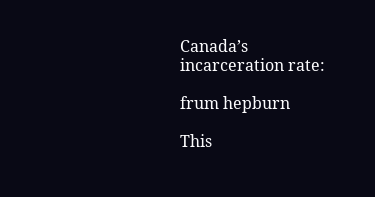Canada’s incarceration rate:

frum hepburn

This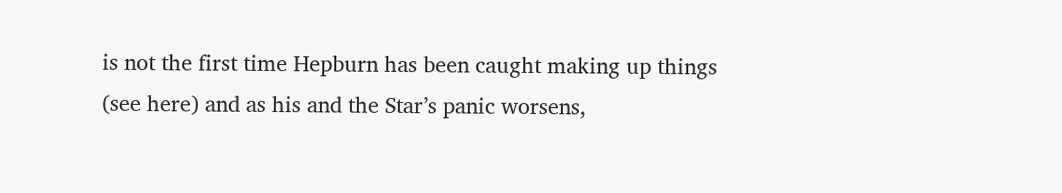is not the first time Hepburn has been caught making up things (see here) and as his and the Star’s panic worsens,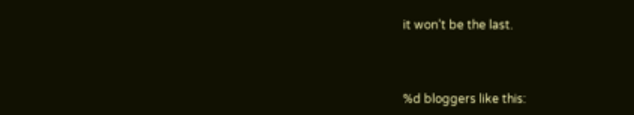it won’t be the last.



%d bloggers like this: